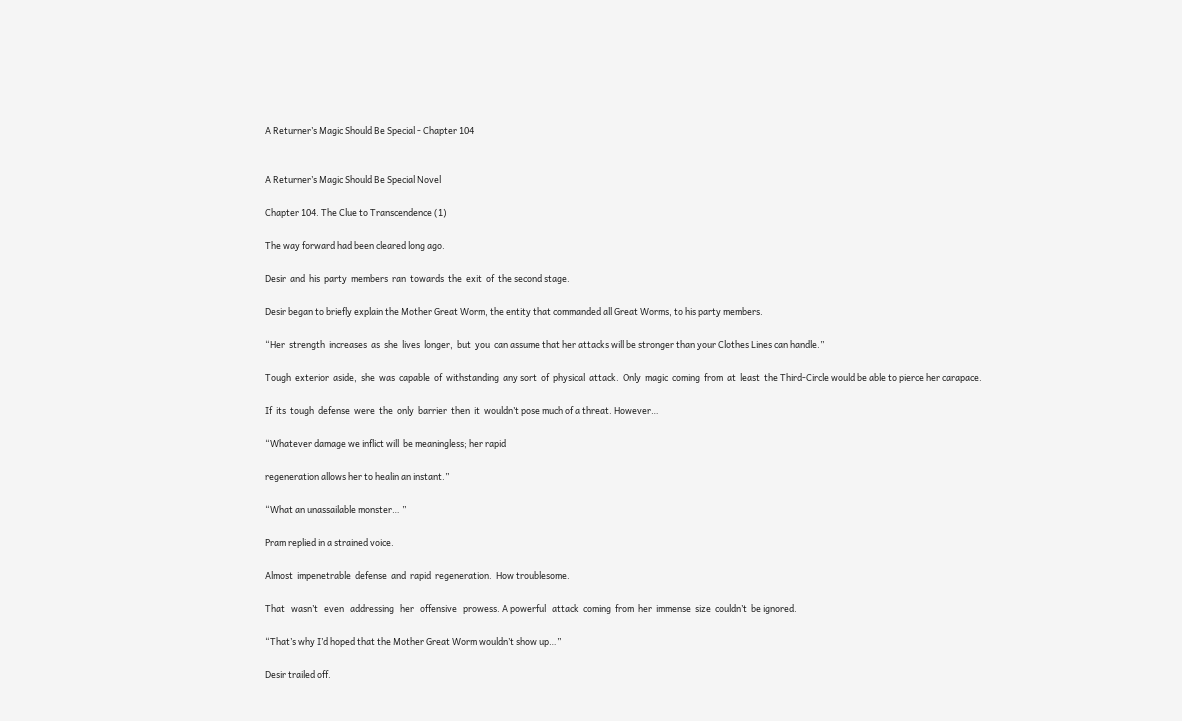A Returner’s Magic Should Be Special - Chapter 104


A Returner’s Magic Should Be Special Novel

Chapter 104. The Clue to Transcendence (1)

The way forward had been cleared long ago.

Desir  and  his  party  members  ran  towards  the  exit  of  the second stage.

Desir began to briefly explain the Mother Great Worm, the entity that commanded all Great Worms, to his party members.

“Her  strength  increases  as  she  lives  longer,  but  you  can assume that her attacks will be stronger than your Clothes Lines can handle.”

Tough  exterior  aside,  she  was  capable  of  withstanding  any sort  of  physical  attack.  Only  magic  coming  from  at  least  the Third-Circle would be able to pierce her carapace.

If  its  tough  defense  were  the  only  barrier  then  it  wouldn’t pose much of a threat. However…

“Whatever damage we inflict will  be meaningless; her rapid

regeneration allows her to healin an instant.”

“What an unassailable monster… ”

Pram replied in a strained voice.

Almost  impenetrable  defense  and  rapid  regeneration.  How troublesome.

That   wasn’t   even   addressing   her   offensive   prowess. A powerful   attack  coming  from  her  immense  size  couldn’t  be ignored.

“That’s why I’d hoped that the Mother Great Worm wouldn’t show up…”

Desir trailed off.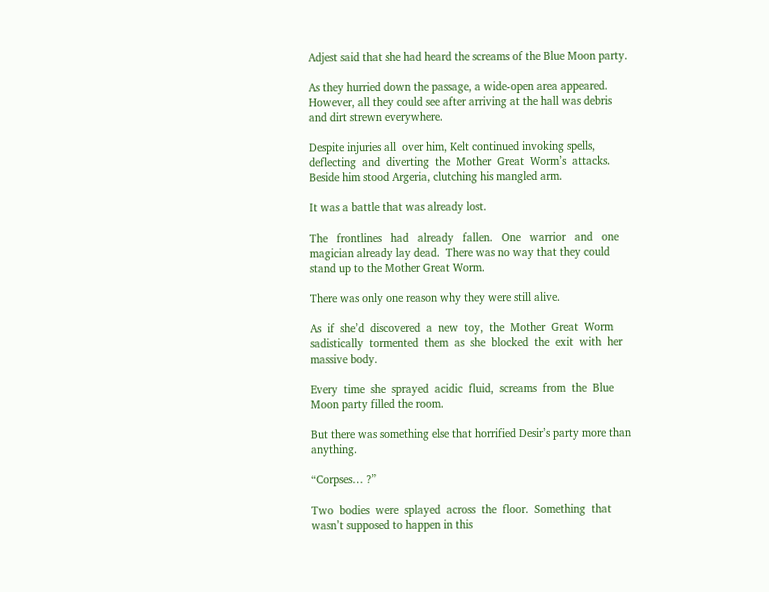Adjest said that she had heard the screams of the Blue Moon party.

As they hurried down the passage, a wide-open area appeared. However, all they could see after arriving at the hall was debris and dirt strewn everywhere.

Despite injuries all  over him, Kelt continued invoking spells, deflecting  and  diverting  the  Mother  Great  Worm’s  attacks. Beside him stood Argeria, clutching his mangled arm.

It was a battle that was already lost.

The   frontlines   had   already   fallen.   One   warrior   and   one magician already lay dead.  There was no way that they could stand up to the Mother Great Worm.

There was only one reason why they were still alive.

As  if  she’d  discovered  a  new  toy,  the  Mother  Great  Worm sadistically  tormented  them  as  she  blocked  the  exit  with  her massive body.

Every  time  she  sprayed  acidic  fluid,  screams  from  the  Blue Moon party filled the room.

But there was something else that horrified Desir’s party more than anything.

“Corpses… ?”

Two  bodies  were  splayed  across  the  floor.  Something  that wasn’t supposed to happen in this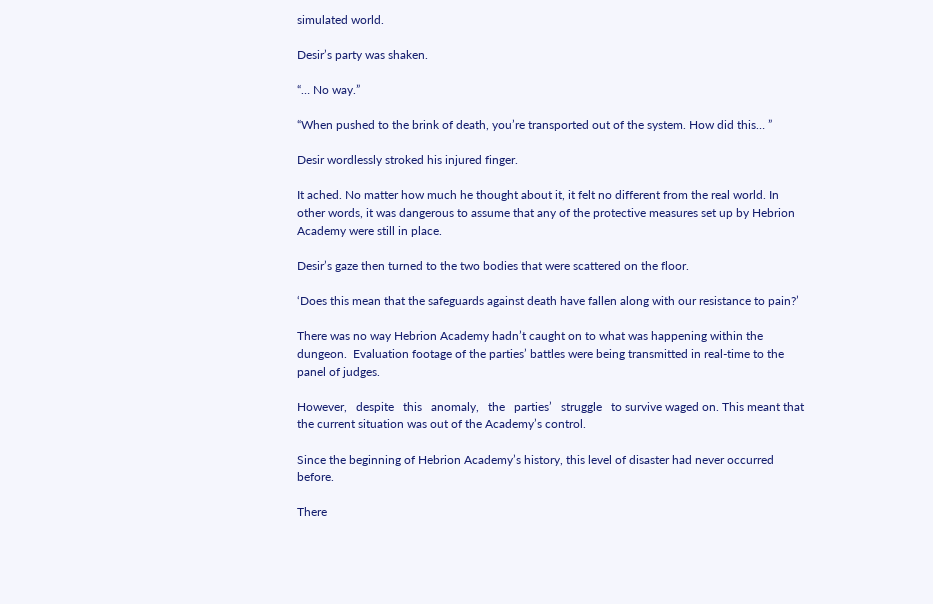simulated world.

Desir’s party was shaken.

“… No way.”

“When pushed to the brink of death, you’re transported out of the system. How did this… ”

Desir wordlessly stroked his injured finger.

It ached. No matter how much he thought about it, it felt no different from the real world. In other words, it was dangerous to assume that any of the protective measures set up by Hebrion Academy were still in place.

Desir’s gaze then turned to the two bodies that were scattered on the floor.

‘Does this mean that the safeguards against death have fallen along with our resistance to pain?’

There was no way Hebrion Academy hadn’t caught on to what was happening within the dungeon.  Evaluation footage of the parties’ battles were being transmitted in real-time to the panel of judges.

However,   despite   this   anomaly,   the   parties’   struggle   to survive waged on. This meant that the current situation was out of the Academy’s control.

Since the beginning of Hebrion Academy’s history, this level of disaster had never occurred before.

There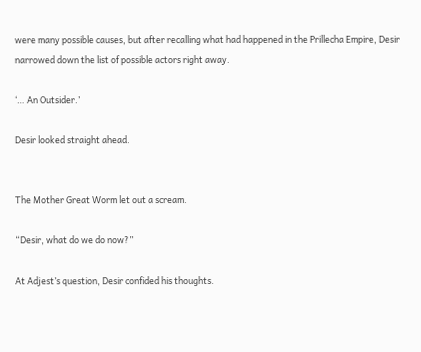were many possible causes, but after recalling what had happened in the Prillecha Empire, Desir narrowed down the list of possible actors right away.

‘… An Outsider.’

Desir looked straight ahead.


The Mother Great Worm let out a scream.

“Desir, what do we do now?”

At Adjest’s question, Desir confided his thoughts.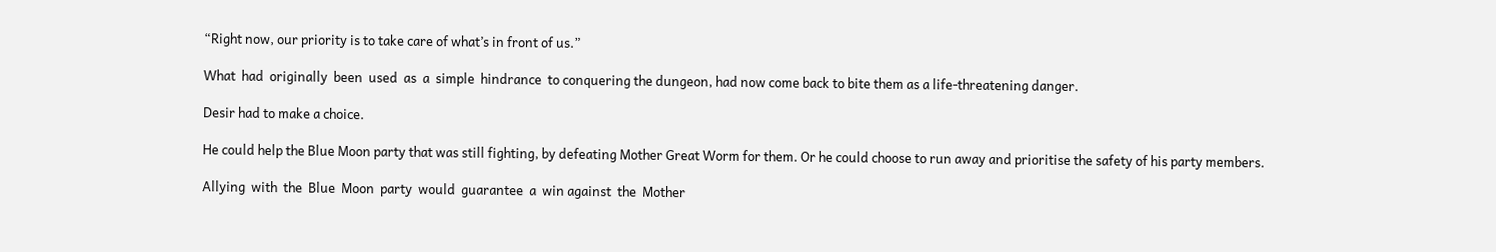“Right now, our priority is to take care of what’s in front of us.”

What  had  originally  been  used  as  a  simple  hindrance  to conquering the dungeon, had now come back to bite them as a life-threatening danger.

Desir had to make a choice.

He could help the Blue Moon party that was still fighting, by defeating Mother Great Worm for them. Or he could choose to run away and prioritise the safety of his party members.

Allying  with  the  Blue  Moon  party  would  guarantee  a  win against  the  Mother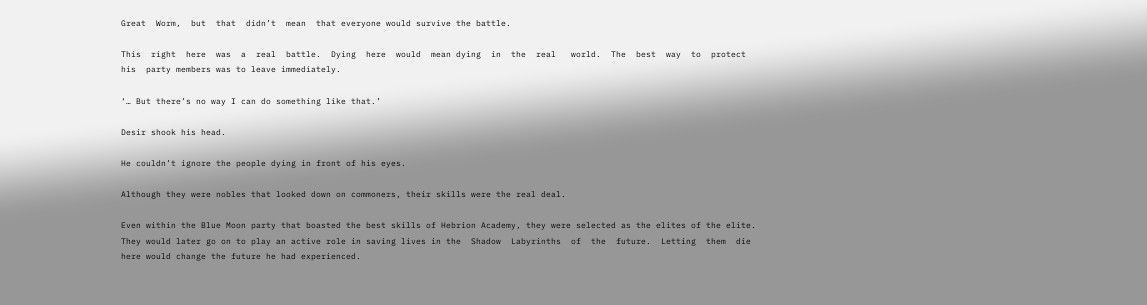Great  Worm,  but  that  didn’t  mean  that everyone would survive the battle.

This  right  here  was  a  real  battle.  Dying  here  would  mean dying  in  the  real   world.  The  best  way  to  protect  his  party members was to leave immediately.

‘… But there’s no way I can do something like that.’

Desir shook his head.

He couldn’t ignore the people dying in front of his eyes.

Although they were nobles that looked down on commoners, their skills were the real deal.

Even within the Blue Moon party that boasted the best skills of Hebrion Academy, they were selected as the elites of the elite. They would later go on to play an active role in saving lives in the  Shadow  Labyrinths  of  the  future.  Letting  them  die  here would change the future he had experienced.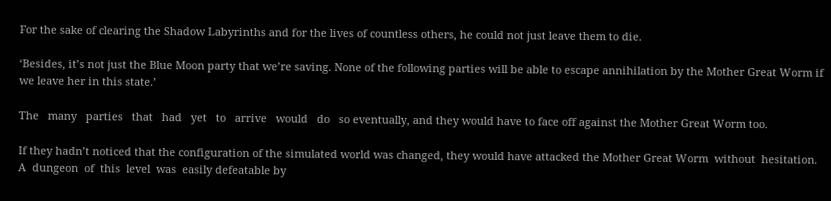For the sake of clearing the Shadow Labyrinths and for the lives of countless others, he could not just leave them to die.

‘Besides, it’s not just the Blue Moon party that we’re saving. None of the following parties will be able to escape annihilation by the Mother Great Worm if we leave her in this state.’

The   many   parties   that   had   yet   to   arrive   would   do   so eventually, and they would have to face off against the Mother Great Worm too.

If they hadn’t noticed that the configuration of the simulated world was changed, they would have attacked the Mother Great Worm  without  hesitation.  A  dungeon  of  this  level  was  easily defeatable by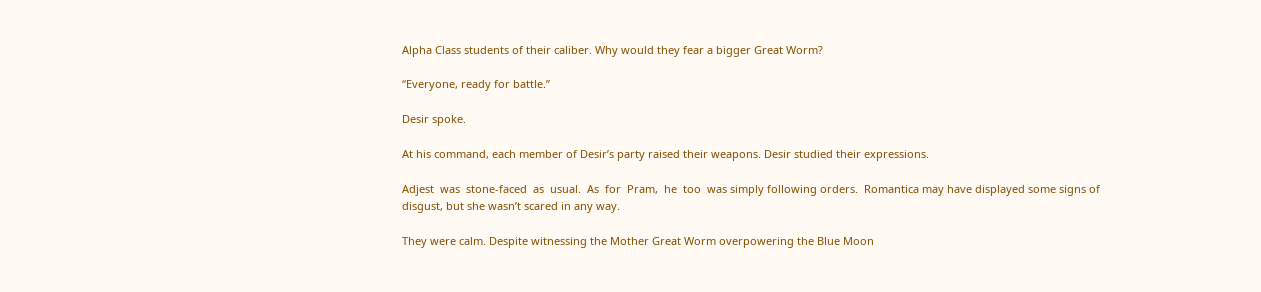Alpha Class students of their caliber. Why would they fear a bigger Great Worm?

“Everyone, ready for battle.”

Desir spoke.

At his command, each member of Desir’s party raised their weapons. Desir studied their expressions.

Adjest  was  stone-faced  as  usual.  As  for  Pram,  he  too  was simply following orders.  Romantica may have displayed some signs of disgust, but she wasn’t scared in any way.

They were calm. Despite witnessing the Mother Great Worm overpowering the Blue Moon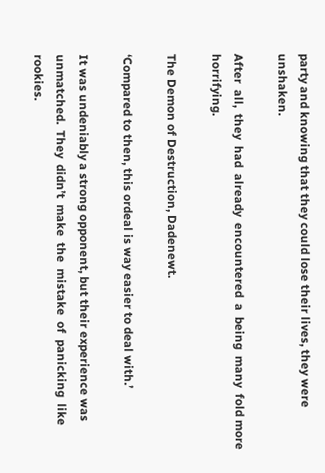party and knowing that they could lose their lives, they were unshaken.

After  all,  they  had  already  encountered  a  being  many  fold more horrifying.

The Demon of Destruction, Dadenewt.

‘Compared to then, this ordeal is way easier to deal with.’

It was undeniably a strong opponent, but their experience was unmatched.  They  didn’t  make  the  mistake  of  panicking  like rookies.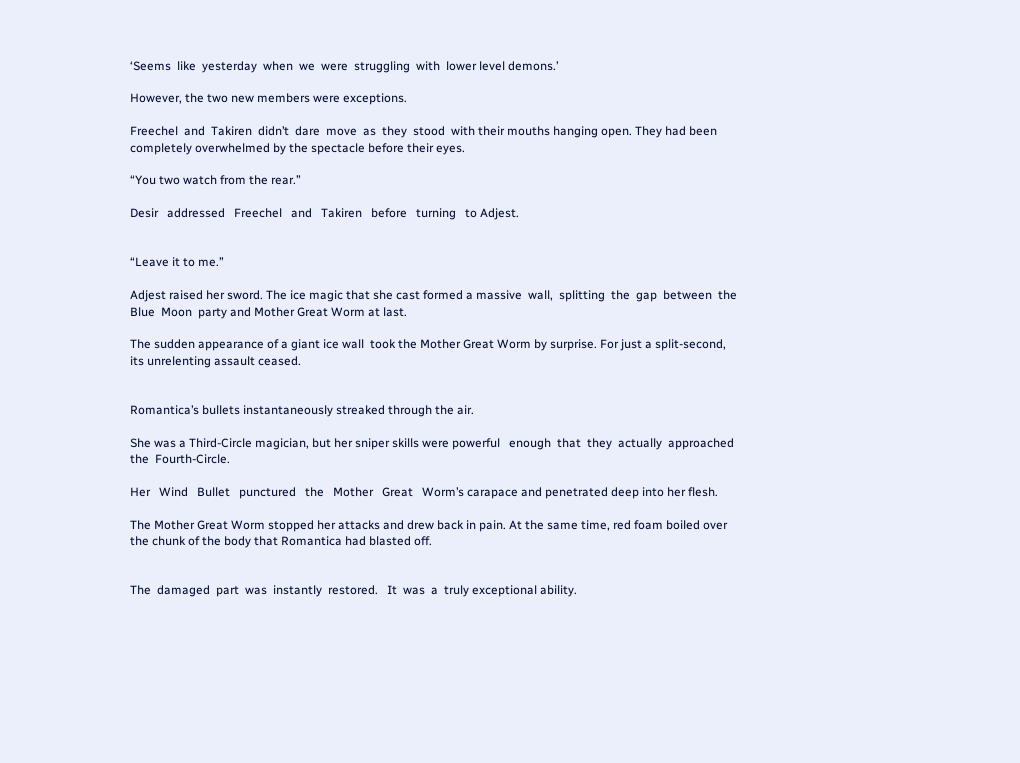‘Seems  like  yesterday  when  we  were  struggling  with  lower level demons.’

However, the two new members were exceptions.

Freechel  and  Takiren  didn’t  dare  move  as  they  stood  with their mouths hanging open. They had been completely overwhelmed by the spectacle before their eyes.

“You two watch from the rear.”

Desir   addressed   Freechel   and   Takiren   before   turning   to Adjest.


“Leave it to me.”

Adjest raised her sword. The ice magic that she cast formed a massive  wall,  splitting  the  gap  between  the  Blue  Moon  party and Mother Great Worm at last.

The sudden appearance of a giant ice wall  took the Mother Great Worm by surprise. For just a split-second, its unrelenting assault ceased.


Romantica’s bullets instantaneously streaked through the air.

She was a Third-Circle magician, but her sniper skills were powerful   enough  that  they  actually  approached  the  Fourth-Circle.

Her   Wind   Bullet   punctured   the   Mother   Great   Worm’s carapace and penetrated deep into her flesh.

The Mother Great Worm stopped her attacks and drew back in pain. At the same time, red foam boiled over the chunk of the body that Romantica had blasted off.


The  damaged  part  was  instantly  restored.   It  was  a  truly exceptional ability.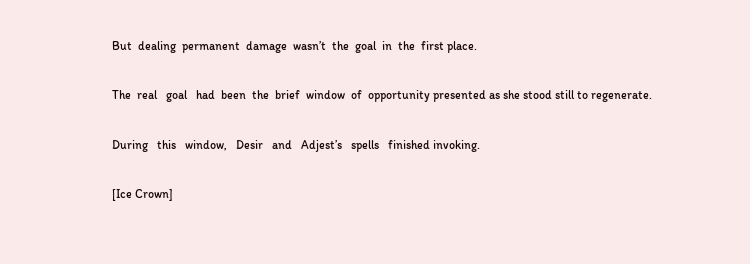But  dealing  permanent  damage  wasn’t  the  goal  in  the  first place.

The  real   goal   had  been  the  brief  window  of  opportunity presented as she stood still to regenerate.

During   this   window,   Desir   and   Adjest’s   spells   finished invoking.

[Ice Crown]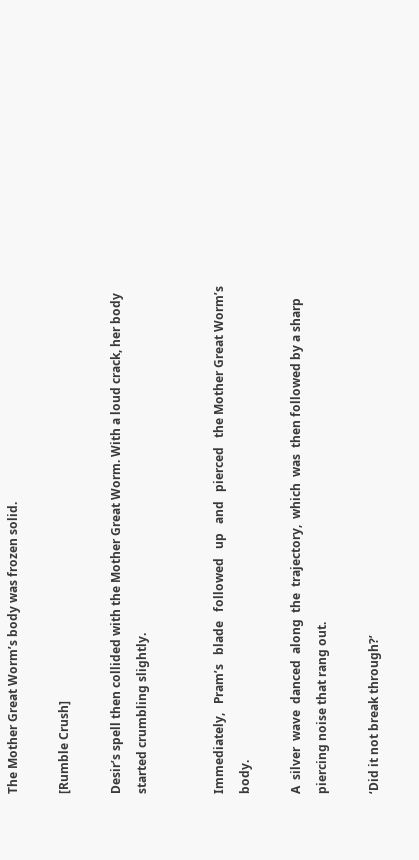The Mother Great Worm’s body was frozen solid.

[Rumble Crush]

Desir’s spell then collided with the Mother Great Worm. With a loud crack, her body started crumbling slightly.


Immediately,   Pram’s   blade   followed   up   and   pierced   the Mother Great Worm’s body.

A  silver  wave  danced  along  the  trajectory,  which  was  then followed by a sharp piercing noise that rang out.

‘Did it not break through?’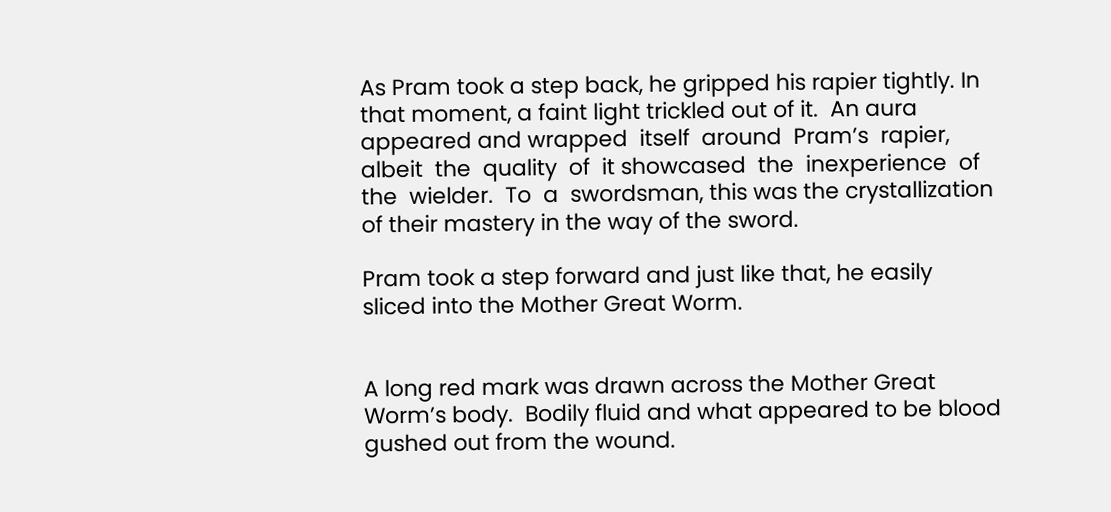As Pram took a step back, he gripped his rapier tightly. In that moment, a faint light trickled out of it.  An aura appeared and wrapped  itself  around  Pram’s  rapier,  albeit  the  quality  of  it showcased  the  inexperience  of  the  wielder.  To  a  swordsman, this was the crystallization of their mastery in the way of the sword.

Pram took a step forward and just like that, he easily sliced into the Mother Great Worm.


A long red mark was drawn across the Mother Great Worm’s body.  Bodily fluid and what appeared to be blood gushed out from the wound.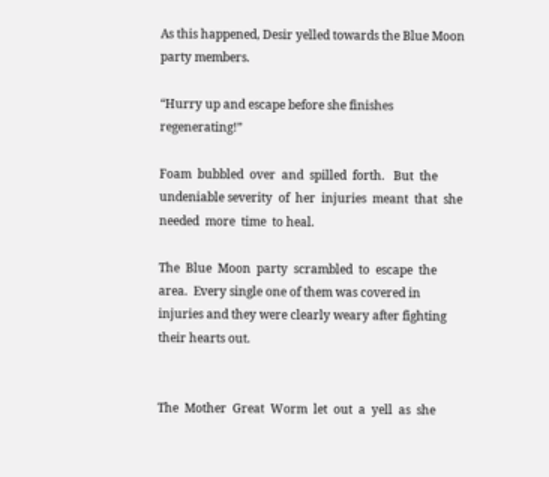As this happened, Desir yelled towards the Blue Moon party members.

“Hurry up and escape before she finishes regenerating!”

Foam  bubbled  over  and  spilled  forth.   But  the  undeniable severity  of  her  injuries  meant  that  she  needed  more  time  to heal.

The  Blue  Moon  party  scrambled  to  escape  the  area.  Every single one of them was covered in injuries and they were clearly weary after fighting their hearts out.


The  Mother  Great  Worm  let  out  a  yell  as  she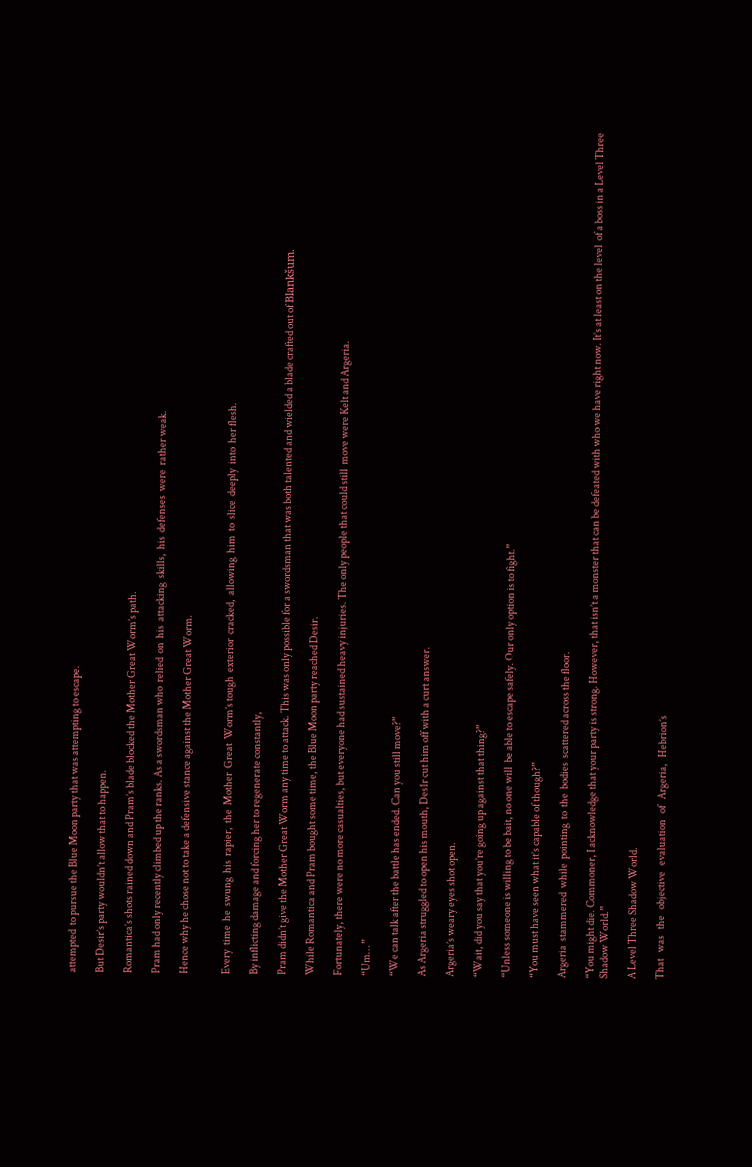attempted  to pursue the Blue Moon party that was attempting to escape.

But Desir’s party wouldn’t allow that to happen.

Romantica’s shots rained down and Pram’s blade blocked the Mother Great Worm’s path.

Pram had only recently climbed up the ranks. As a swordsman who  relied  on  his  attacking  skills,  his  defenses  were  rather weak.

Hence why he chose not to take a defensive stance against the Mother Great Worm.


Every  time  he  swung  his  rapier,  the  Mother  Great  Worm’s tough  exterior  cracked,  allowing  him  to  slice  deeply  into  her flesh.

By inflicting damage and forcing her to regenerate constantly,

Pram didn’t give the Mother Great Worm any time to attack. This was only possible for a swordsman that was both talented and wielded a blade crafted out of Blankšum.

While Romantica and Pram bought some time, the Blue Moon party reached Desir.

Fortunately, there were no more casualties, but everyone had sustained heavy injuries. The only people that could still  move were Kelt and Argeria.

“Um… ”

“We can talk after the battle has ended. Can you still move?”

As Argeria struggled to open his mouth, Des1r cut him off with a curt answer.

Argeria’s weary eyes shot open.

“Wait, did you say that you’re going up against that thing?”

“Unless someone is willing to be bait, no one will  be able to escape safely. Our only option is to fight.”

“You must have seen what it’s capable of though?”

Argeria  stammered  while  pointing  to  the  bodies  scattered across the floor.

“You might die. Commoner, I acknowledge that your party is strong. However, that isn’t a monster that can be defeated with who we have right now. It’s at least on the level  of a boss in a Level Three Shadow World.”

A Level Three Shadow World.

That   was   the   objective   evaluation   of   Argeria,   Hebrion’s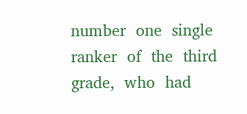number  one  single  ranker  of  the  third  grade,  who  had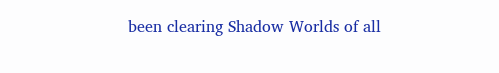been clearing Shadow Worlds of all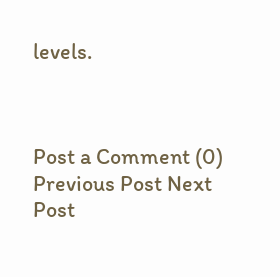levels.



Post a Comment (0)
Previous Post Next Post